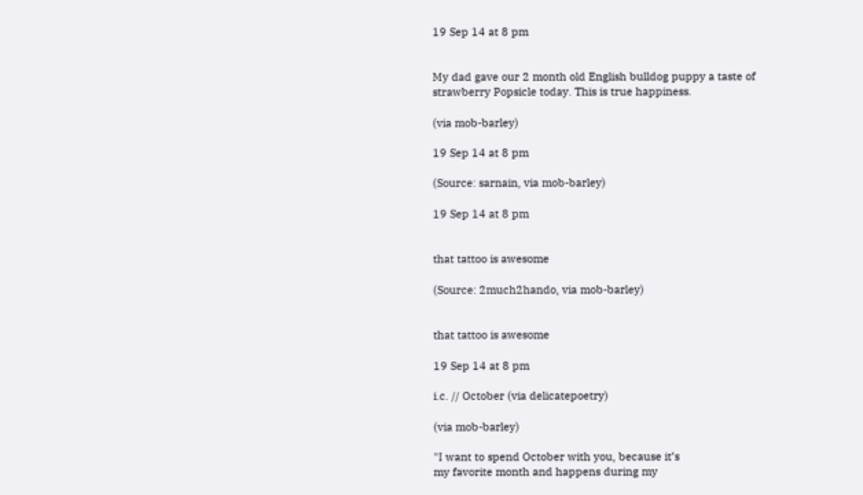19 Sep 14 at 8 pm


My dad gave our 2 month old English bulldog puppy a taste of strawberry Popsicle today. This is true happiness.

(via mob-barley)

19 Sep 14 at 8 pm

(Source: sarnain, via mob-barley)

19 Sep 14 at 8 pm


that tattoo is awesome

(Source: 2much2hando, via mob-barley)


that tattoo is awesome

19 Sep 14 at 8 pm

i.c. // October (via delicatepoetry)

(via mob-barley)

"I want to spend October with you, because it’s
my favorite month and happens during my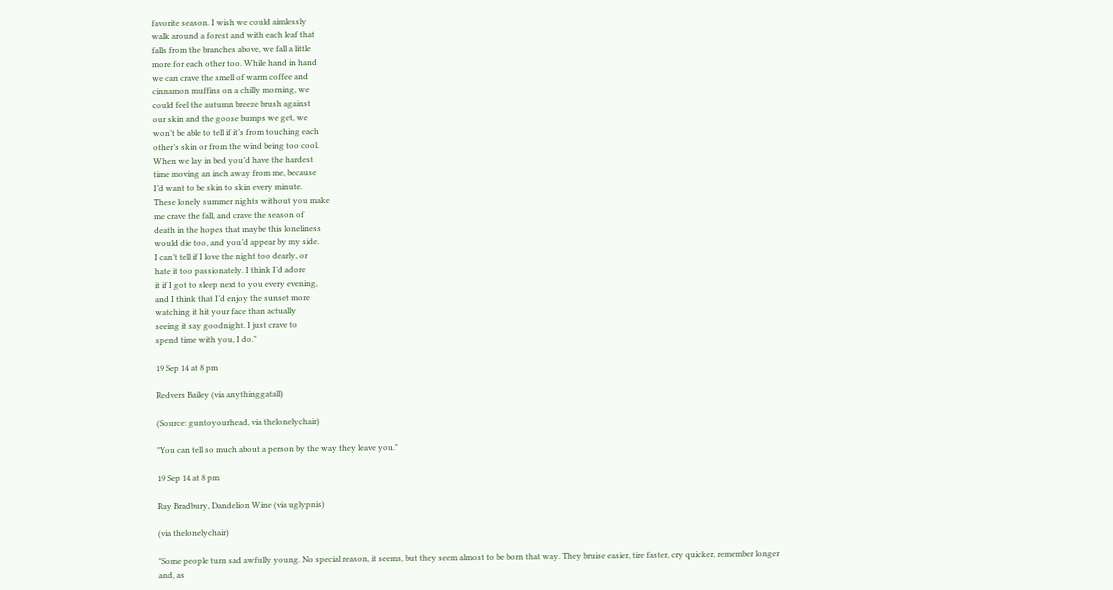favorite season. I wish we could aimlessly
walk around a forest and with each leaf that
falls from the branches above, we fall a little
more for each other too. While hand in hand
we can crave the smell of warm coffee and
cinnamon muffins on a chilly morning, we
could feel the autumn breeze brush against
our skin and the goose bumps we get, we
won’t be able to tell if it’s from touching each
other’s skin or from the wind being too cool.
When we lay in bed you’d have the hardest
time moving an inch away from me, because
I’d want to be skin to skin every minute.
These lonely summer nights without you make
me crave the fall, and crave the season of
death in the hopes that maybe this loneliness
would die too, and you’d appear by my side.
I can’t tell if I love the night too dearly, or
hate it too passionately. I think I’d adore
it if I got to sleep next to you every evening,
and I think that I’d enjoy the sunset more
watching it hit your face than actually
seeing it say goodnight. I just crave to
spend time with you, I do."

19 Sep 14 at 8 pm

Redvers Bailey (via anythinggatall)

(Source: guntoyourhead, via thelonelychair)

"You can tell so much about a person by the way they leave you."

19 Sep 14 at 8 pm

Ray Bradbury, Dandelion Wine (via uglypnis)

(via thelonelychair)

"Some people turn sad awfully young. No special reason, it seems, but they seem almost to be born that way. They bruise easier, tire faster, cry quicker, remember longer and, as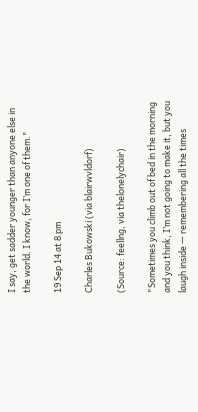I say, get sadder younger than anyone else in the world. I know, for I’m one of them."

19 Sep 14 at 8 pm

Charles Bukowski (via blairwvldorf)

(Source: feellng, via thelonelychair)

"Sometimes you climb out of bed in the morning and you think, I’m not going to make it, but you laugh inside — remembering all the times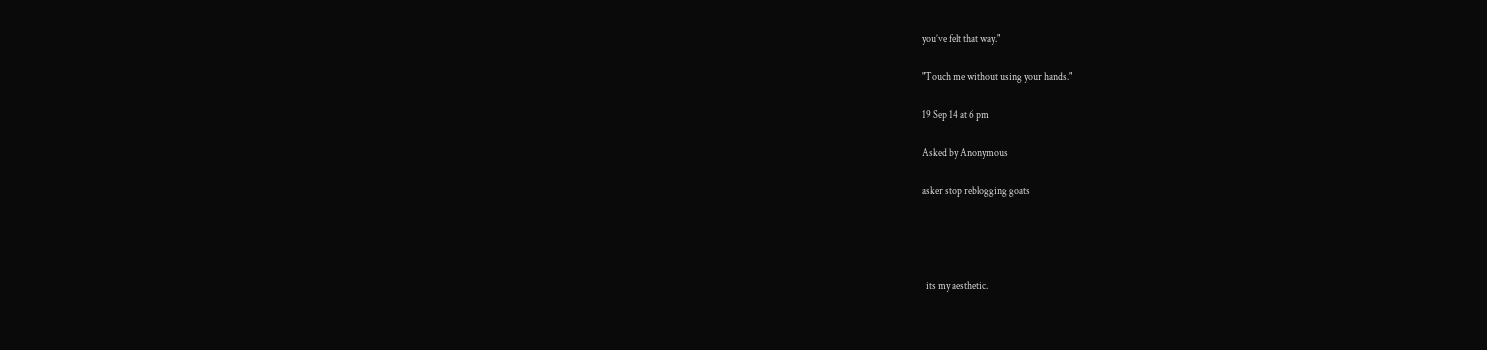you’ve felt that way."

"Touch me without using your hands."

19 Sep 14 at 6 pm

Asked by Anonymous

asker stop reblogging goats




  its my aesthetic.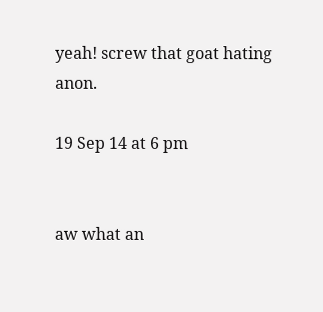yeah! screw that goat hating anon.

19 Sep 14 at 6 pm


aw what an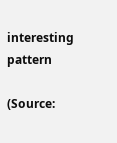interesting pattern

(Source: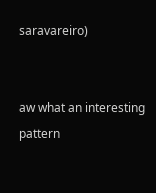saravareiro)


aw what an interesting pattern